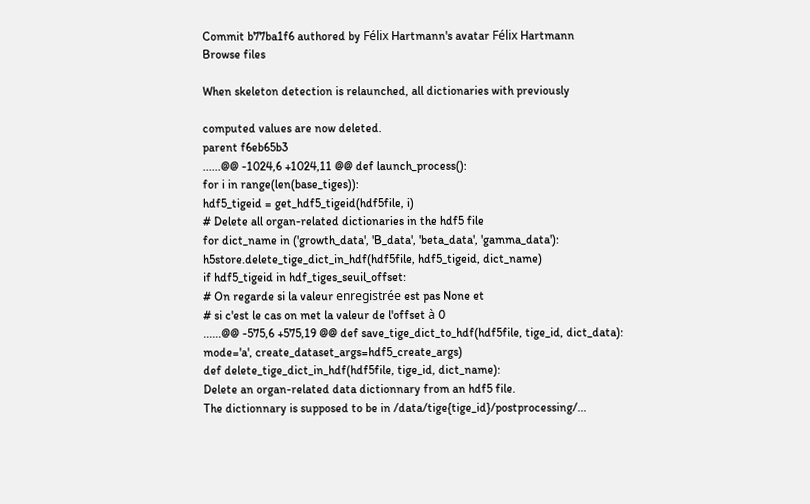Commit b77ba1f6 authored by Félix Hartmann's avatar Félix Hartmann
Browse files

When skeleton detection is relaunched, all dictionaries with previously

computed values are now deleted.
parent f6eb65b3
......@@ -1024,6 +1024,11 @@ def launch_process():
for i in range(len(base_tiges)):
hdf5_tigeid = get_hdf5_tigeid(hdf5file, i)
# Delete all organ-related dictionaries in the hdf5 file
for dict_name in ('growth_data', 'B_data', 'beta_data', 'gamma_data'):
h5store.delete_tige_dict_in_hdf(hdf5file, hdf5_tigeid, dict_name)
if hdf5_tigeid in hdf_tiges_seuil_offset:
# On regarde si la valeur enregistrée est pas None et
# si c'est le cas on met la valeur de l'offset à 0
......@@ -575,6 +575,19 @@ def save_tige_dict_to_hdf(hdf5file, tige_id, dict_data):
mode='a', create_dataset_args=hdf5_create_args)
def delete_tige_dict_in_hdf(hdf5file, tige_id, dict_name):
Delete an organ-related data dictionnary from an hdf5 file.
The dictionnary is supposed to be in /data/tige{tige_id}/postprocessing/...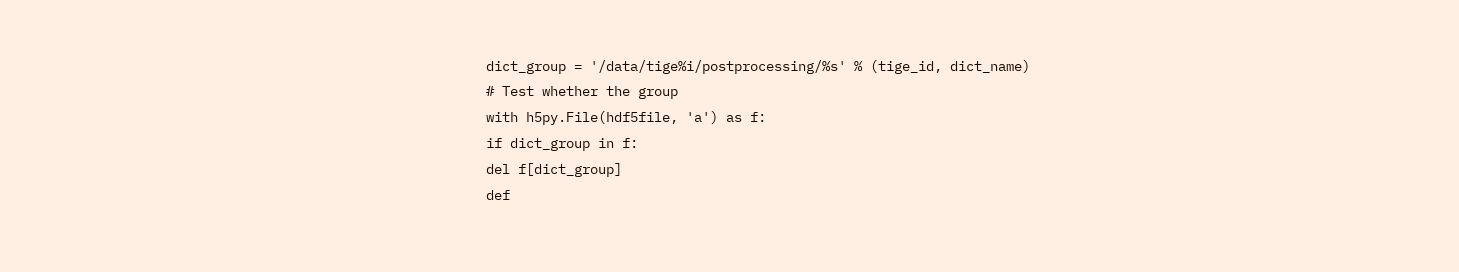dict_group = '/data/tige%i/postprocessing/%s' % (tige_id, dict_name)
# Test whether the group
with h5py.File(hdf5file, 'a') as f:
if dict_group in f:
del f[dict_group]
def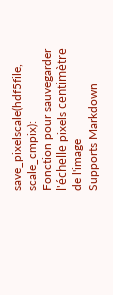save_pixelscale(hdf5file, scale_cmpix):
Fonction pour sauvegarder l'échelle pixels centimètre de l'image
Supports Markdown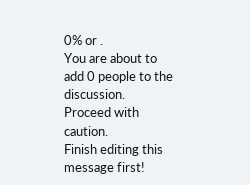0% or .
You are about to add 0 people to the discussion. Proceed with caution.
Finish editing this message first!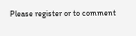Please register or to comment